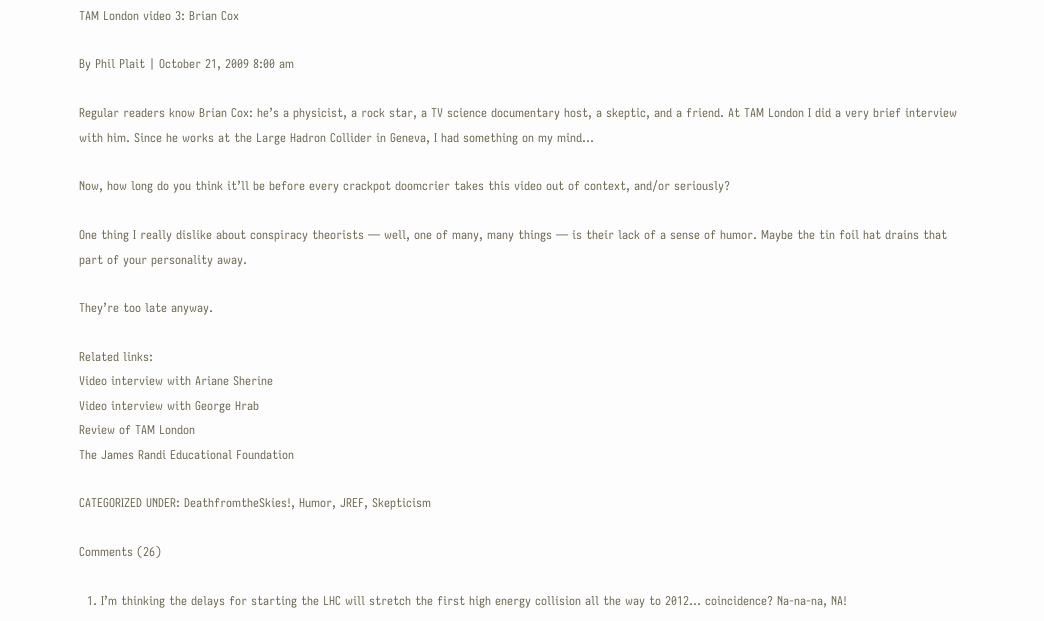TAM London video 3: Brian Cox

By Phil Plait | October 21, 2009 8:00 am

Regular readers know Brian Cox: he’s a physicist, a rock star, a TV science documentary host, a skeptic, and a friend. At TAM London I did a very brief interview with him. Since he works at the Large Hadron Collider in Geneva, I had something on my mind…

Now, how long do you think it’ll be before every crackpot doomcrier takes this video out of context, and/or seriously?

One thing I really dislike about conspiracy theorists — well, one of many, many things — is their lack of a sense of humor. Maybe the tin foil hat drains that part of your personality away.

They’re too late anyway.

Related links:
Video interview with Ariane Sherine
Video interview with George Hrab
Review of TAM London
The James Randi Educational Foundation

CATEGORIZED UNDER: DeathfromtheSkies!, Humor, JREF, Skepticism

Comments (26)

  1. I’m thinking the delays for starting the LHC will stretch the first high energy collision all the way to 2012… coincidence? Na-na-na, NA!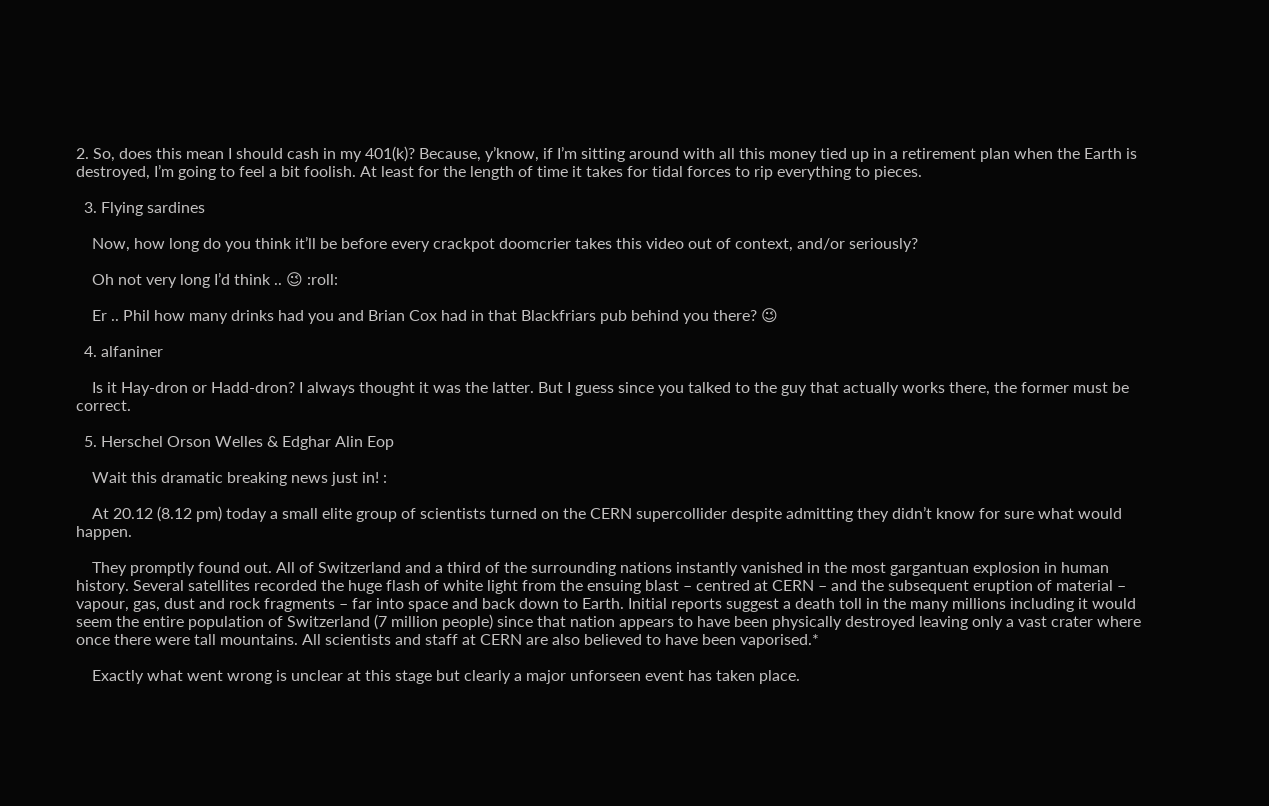2. So, does this mean I should cash in my 401(k)? Because, y’know, if I’m sitting around with all this money tied up in a retirement plan when the Earth is destroyed, I’m going to feel a bit foolish. At least for the length of time it takes for tidal forces to rip everything to pieces.

  3. Flying sardines

    Now, how long do you think it’ll be before every crackpot doomcrier takes this video out of context, and/or seriously?

    Oh not very long I’d think .. 😉 :roll:

    Er .. Phil how many drinks had you and Brian Cox had in that Blackfriars pub behind you there? 😉

  4. alfaniner

    Is it Hay-dron or Hadd-dron? I always thought it was the latter. But I guess since you talked to the guy that actually works there, the former must be correct.

  5. Herschel Orson Welles & Edghar Alin Eop

    Wait this dramatic breaking news just in! :

    At 20.12 (8.12 pm) today a small elite group of scientists turned on the CERN supercollider despite admitting they didn’t know for sure what would happen.

    They promptly found out. All of Switzerland and a third of the surrounding nations instantly vanished in the most gargantuan explosion in human history. Several satellites recorded the huge flash of white light from the ensuing blast – centred at CERN – and the subsequent eruption of material – vapour, gas, dust and rock fragments – far into space and back down to Earth. Initial reports suggest a death toll in the many millions including it would seem the entire population of Switzerland (7 million people) since that nation appears to have been physically destroyed leaving only a vast crater where once there were tall mountains. All scientists and staff at CERN are also believed to have been vaporised.*

    Exactly what went wrong is unclear at this stage but clearly a major unforseen event has taken place.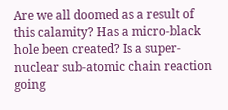Are we all doomed as a result of this calamity? Has a micro-black hole been created? Is a super-nuclear sub-atomic chain reaction going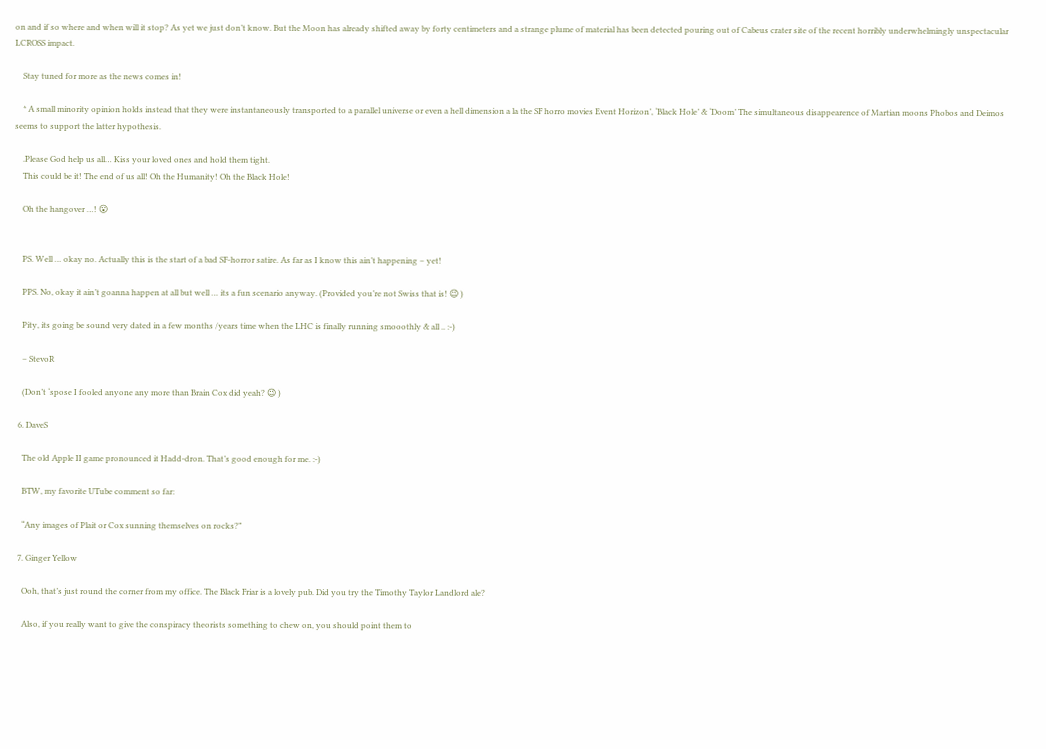on and if so where and when will it stop? As yet we just don’t know. But the Moon has already shifted away by forty centimeters and a strange plume of material has been detected pouring out of Cabeus crater site of the recent horribly underwhelmingly unspectacular LCROSS impact.

    Stay tuned for more as the news comes in!

    * A small minority opinion holds instead that they were instantaneously transported to a parallel universe or even a hell dimension a la the SF horro movies Event Horizon’, ‘Black Hole’ & ‘Doom’ The simultaneous disappearence of Martian moons Phobos and Deimos seems to support the latter hypothesis.

    .Please God help us all… Kiss your loved ones and hold them tight.
    This could be it! The end of us all! Oh the Humanity! Oh the Black Hole!

    Oh the hangover …! 😮


    PS. Well … okay no. Actually this is the start of a bad SF-horror satire. As far as I know this ain’t happening – yet!

    PPS. No, okay it ain’t goanna happen at all but well … its a fun scenario anyway. (Provided you’re not Swiss that is! 😉 )

    Pity, its going be sound very dated in a few months /years time when the LHC is finally running smooothly & all .. :-)

    – StevoR

    (Don’t ‘spose I fooled anyone any more than Brain Cox did yeah? 😉 )

  6. DaveS

    The old Apple II game pronounced it Hadd-dron. That’s good enough for me. :-)

    BTW, my favorite UTube comment so far:

    “Any images of Plait or Cox sunning themselves on rocks?”

  7. Ginger Yellow

    Ooh, that’s just round the corner from my office. The Black Friar is a lovely pub. Did you try the Timothy Taylor Landlord ale?

    Also, if you really want to give the conspiracy theorists something to chew on, you should point them to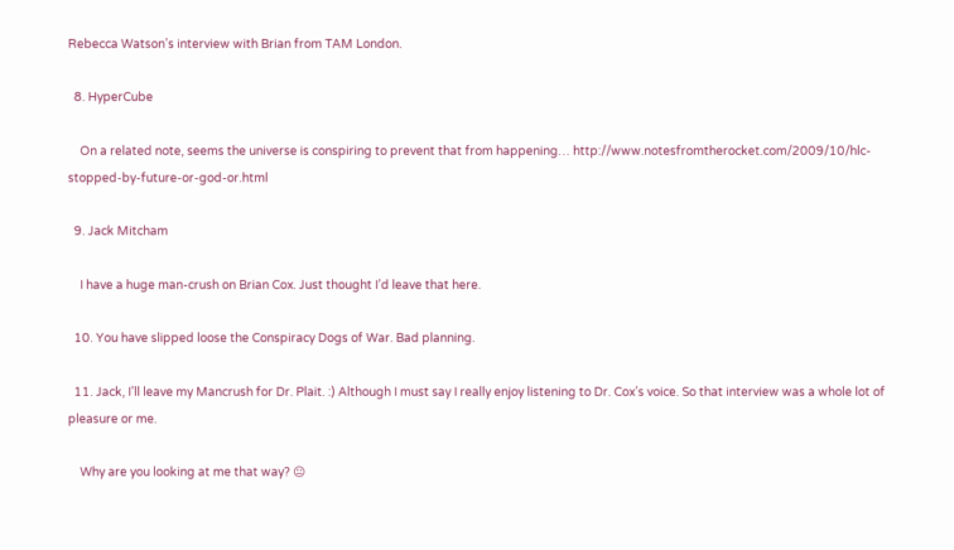Rebecca Watson’s interview with Brian from TAM London.

  8. HyperCube

    On a related note, seems the universe is conspiring to prevent that from happening… http://www.notesfromtherocket.com/2009/10/hlc-stopped-by-future-or-god-or.html

  9. Jack Mitcham

    I have a huge man-crush on Brian Cox. Just thought I’d leave that here.

  10. You have slipped loose the Conspiracy Dogs of War. Bad planning.

  11. Jack, I’ll leave my Mancrush for Dr. Plait. :) Although I must say I really enjoy listening to Dr. Cox’s voice. So that interview was a whole lot of pleasure or me.

    Why are you looking at me that way? 😐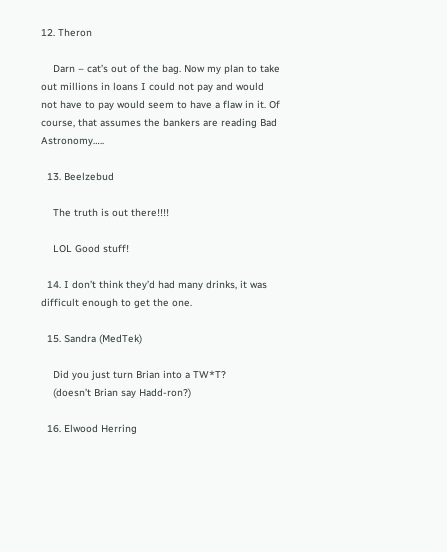12. Theron

    Darn – cat’s out of the bag. Now my plan to take out millions in loans I could not pay and would not have to pay would seem to have a flaw in it. Of course, that assumes the bankers are reading Bad Astronomy…..

  13. Beelzebud

    The truth is out there!!!!

    LOL Good stuff!

  14. I don’t think they’d had many drinks, it was difficult enough to get the one.

  15. Sandra (MedTek)

    Did you just turn Brian into a TW*T?
    (doesn’t Brian say Hadd-ron?)

  16. Elwood Herring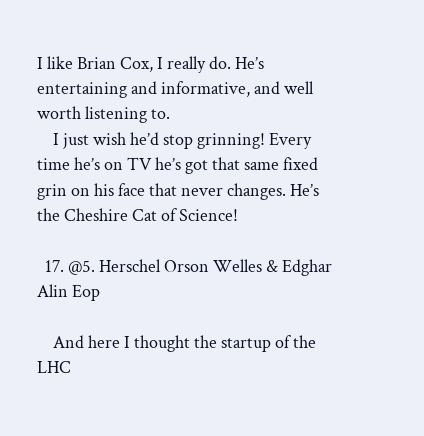I like Brian Cox, I really do. He’s entertaining and informative, and well worth listening to.
    I just wish he’d stop grinning! Every time he’s on TV he’s got that same fixed grin on his face that never changes. He’s the Cheshire Cat of Science!

  17. @5. Herschel Orson Welles & Edghar Alin Eop

    And here I thought the startup of the LHC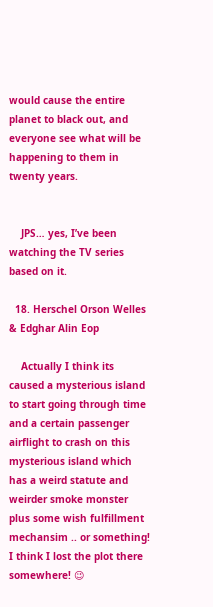would cause the entire planet to black out, and everyone see what will be happening to them in twenty years.


    JPS… yes, I’ve been watching the TV series based on it.

  18. Herschel Orson Welles & Edghar Alin Eop

    Actually I think its caused a mysterious island to start going through time and a certain passenger airflight to crash on this mysterious island which has a weird statute and weirder smoke monster plus some wish fulfillment mechansim .. or something! I think I lost the plot there somewhere! 😉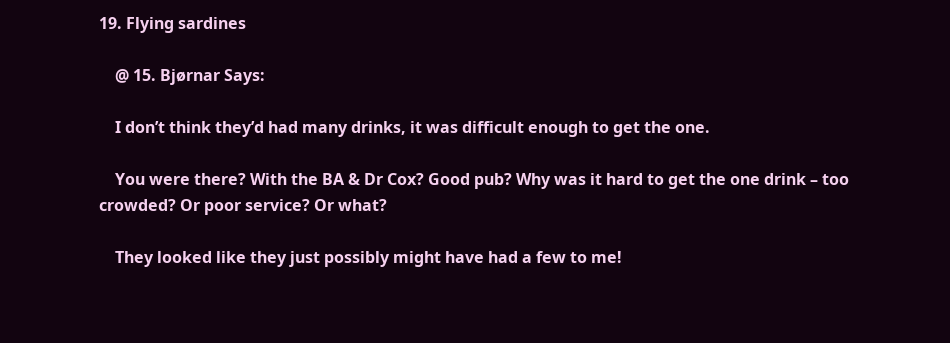19. Flying sardines

    @ 15. Bjørnar Says:

    I don’t think they’d had many drinks, it was difficult enough to get the one.

    You were there? With the BA & Dr Cox? Good pub? Why was it hard to get the one drink – too crowded? Or poor service? Or what?

    They looked like they just possibly might have had a few to me!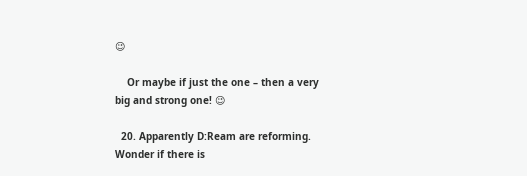😉

    Or maybe if just the one – then a very big and strong one! 😉

  20. Apparently D:Ream are reforming. Wonder if there is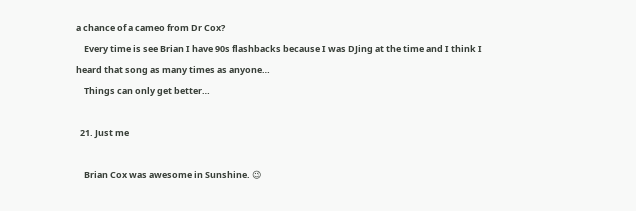a chance of a cameo from Dr Cox?
    Every time is see Brian I have 90s flashbacks because I was DJing at the time and I think I heard that song as many times as anyone…
    Things can only get better…

  21. Just me

    Brian Cox was awesome in Sunshine. 😉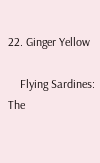22. Ginger Yellow

    Flying Sardines: The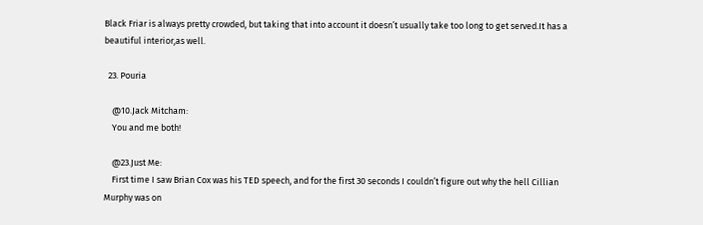Black Friar is always pretty crowded, but taking that into account it doesn’t usually take too long to get served.It has a beautiful interior,as well.

  23. Pouria

    @10.Jack Mitcham:
    You and me both!

    @23.Just Me:
    First time I saw Brian Cox was his TED speech, and for the first 30 seconds I couldn’t figure out why the hell Cillian Murphy was on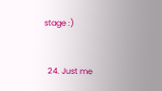stage :)


  24. Just me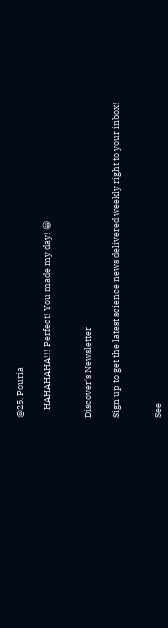@25. Pouria

    HAHAHAHA!!! Perfect! You made my day! 😀


Discover's Newsletter

Sign up to get the latest science news delivered weekly right to your inbox!


See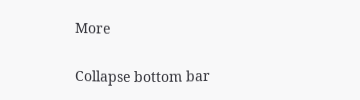More

Collapse bottom bar